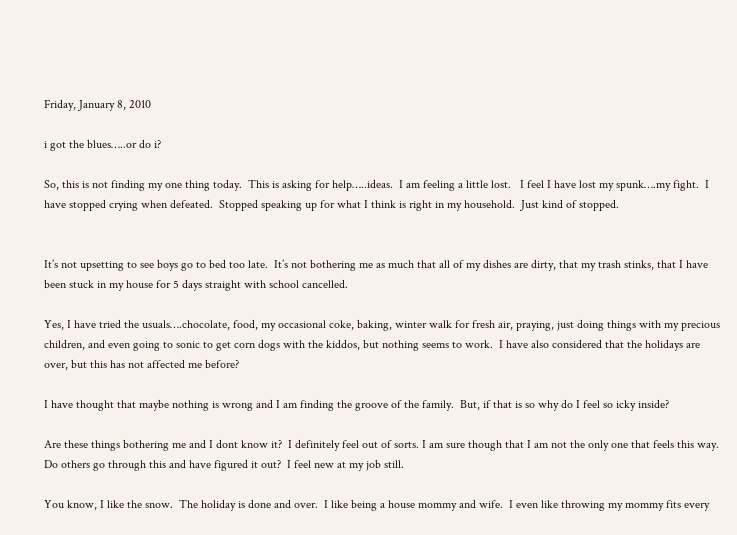Friday, January 8, 2010

i got the blues…..or do i?

So, this is not finding my one thing today.  This is asking for help…..ideas.  I am feeling a little lost.   I feel I have lost my spunk….my fight.  I have stopped crying when defeated.  Stopped speaking up for what I think is right in my household.  Just kind of stopped.


It’s not upsetting to see boys go to bed too late.  It’s not bothering me as much that all of my dishes are dirty, that my trash stinks, that I have been stuck in my house for 5 days straight with school cancelled.

Yes, I have tried the usuals….chocolate, food, my occasional coke, baking, winter walk for fresh air, praying, just doing things with my precious children, and even going to sonic to get corn dogs with the kiddos, but nothing seems to work.  I have also considered that the holidays are over, but this has not affected me before?

I have thought that maybe nothing is wrong and I am finding the groove of the family.  But, if that is so why do I feel so icky inside?

Are these things bothering me and I dont know it?  I definitely feel out of sorts. I am sure though that I am not the only one that feels this way.  Do others go through this and have figured it out?  I feel new at my job still.

You know, I like the snow.  The holiday is done and over.  I like being a house mommy and wife.  I even like throwing my mommy fits every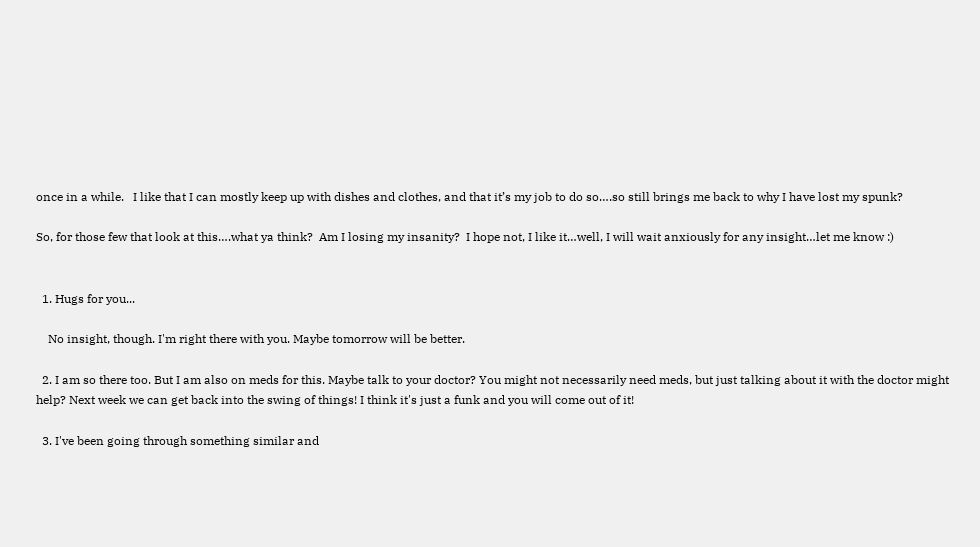once in a while.   I like that I can mostly keep up with dishes and clothes, and that it’s my job to do so….so still brings me back to why I have lost my spunk?

So, for those few that look at this….what ya think?  Am I losing my insanity?  I hope not, I like it…well, I will wait anxiously for any insight…let me know :)


  1. Hugs for you...

    No insight, though. I'm right there with you. Maybe tomorrow will be better.

  2. I am so there too. But I am also on meds for this. Maybe talk to your doctor? You might not necessarily need meds, but just talking about it with the doctor might help? Next week we can get back into the swing of things! I think it's just a funk and you will come out of it!

  3. I've been going through something similar and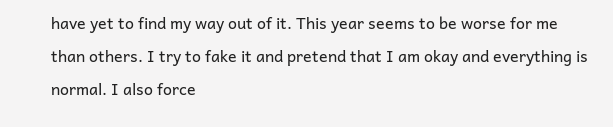have yet to find my way out of it. This year seems to be worse for me than others. I try to fake it and pretend that I am okay and everything is normal. I also force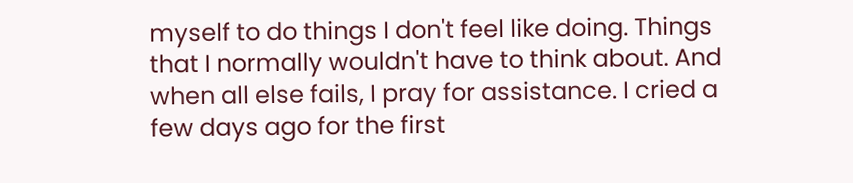myself to do things I don't feel like doing. Things that I normally wouldn't have to think about. And when all else fails, I pray for assistance. I cried a few days ago for the first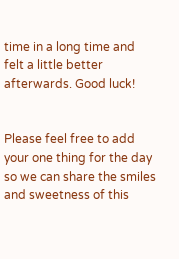time in a long time and felt a little better afterwards. Good luck!


Please feel free to add your one thing for the day so we can share the smiles and sweetness of this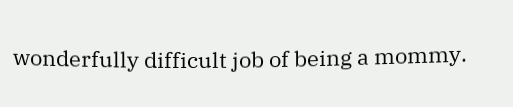wonderfully difficult job of being a mommy.